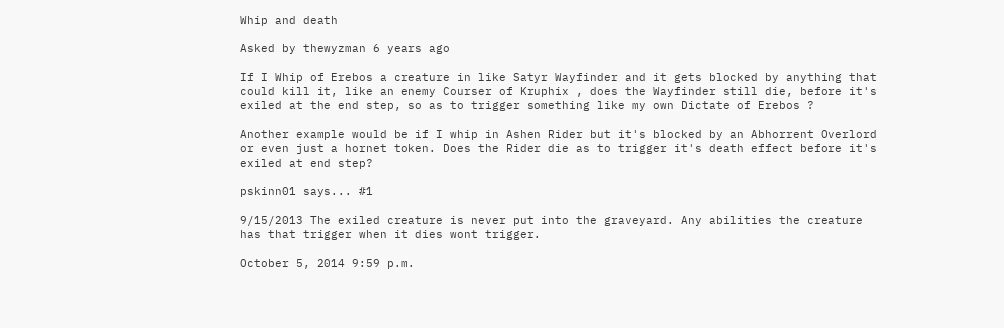Whip and death

Asked by thewyzman 6 years ago

If I Whip of Erebos a creature in like Satyr Wayfinder and it gets blocked by anything that could kill it, like an enemy Courser of Kruphix , does the Wayfinder still die, before it's exiled at the end step, so as to trigger something like my own Dictate of Erebos ?

Another example would be if I whip in Ashen Rider but it's blocked by an Abhorrent Overlord or even just a hornet token. Does the Rider die as to trigger it's death effect before it's exiled at end step?

pskinn01 says... #1

9/15/2013 The exiled creature is never put into the graveyard. Any abilities the creature has that trigger when it dies wont trigger.

October 5, 2014 9:59 p.m.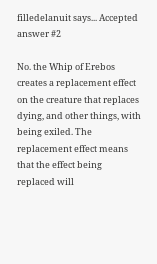filledelanuit says... Accepted answer #2

No. the Whip of Erebos creates a replacement effect on the creature that replaces dying, and other things, with being exiled. The replacement effect means that the effect being replaced will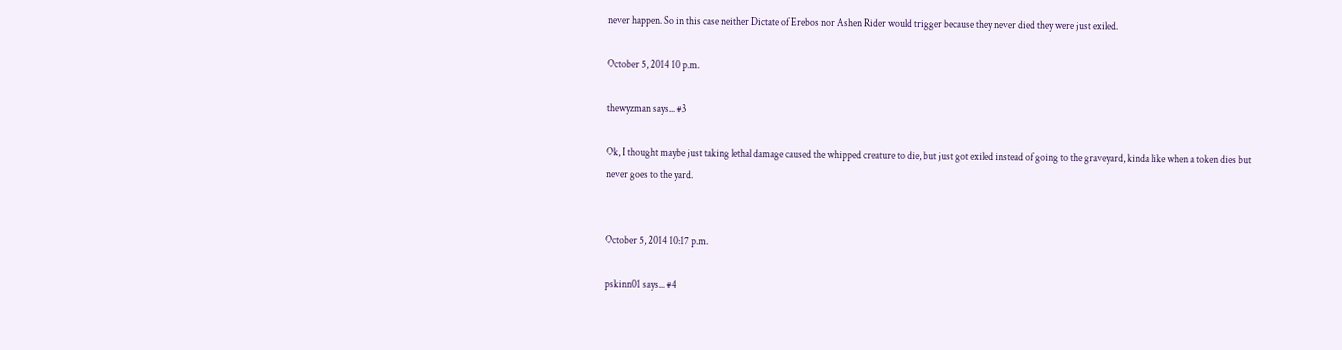never happen. So in this case neither Dictate of Erebos nor Ashen Rider would trigger because they never died they were just exiled.

October 5, 2014 10 p.m.

thewyzman says... #3

Ok, I thought maybe just taking lethal damage caused the whipped creature to die, but just got exiled instead of going to the graveyard, kinda like when a token dies but never goes to the yard.


October 5, 2014 10:17 p.m.

pskinn01 says... #4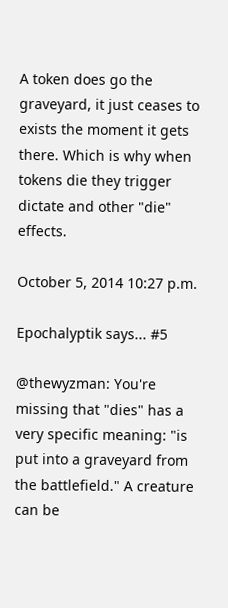A token does go the graveyard, it just ceases to exists the moment it gets there. Which is why when tokens die they trigger dictate and other "die" effects.

October 5, 2014 10:27 p.m.

Epochalyptik says... #5

@thewyzman: You're missing that "dies" has a very specific meaning: "is put into a graveyard from the battlefield." A creature can be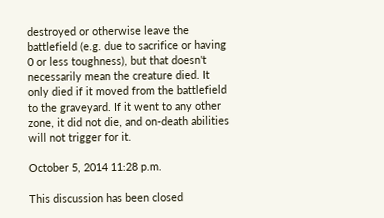destroyed or otherwise leave the battlefield (e.g. due to sacrifice or having 0 or less toughness), but that doesn't necessarily mean the creature died. It only died if it moved from the battlefield to the graveyard. If it went to any other zone, it did not die, and on-death abilities will not trigger for it.

October 5, 2014 11:28 p.m.

This discussion has been closed